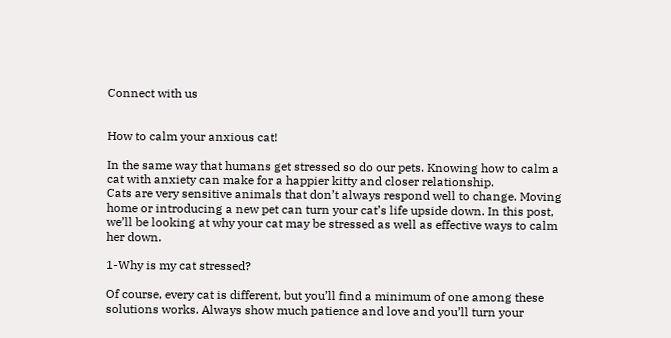Connect with us


How to calm your anxious cat!

In the same way that humans get stressed so do our pets. Knowing how to calm a cat with anxiety can make for a happier kitty and closer relationship.
Cats are very sensitive animals that don’t always respond well to change. Moving home or introducing a new pet can turn your cat’s life upside down. In this post, we’ll be looking at why your cat may be stressed as well as effective ways to calm her down.

1-Why is my cat stressed?

Of course, every cat is different, but you’ll find a minimum of one among these solutions works. Always show much patience and love and you’ll turn your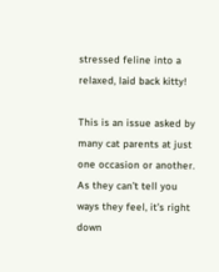stressed feline into a relaxed, laid back kitty!

This is an issue asked by many cat parents at just one occasion or another. As they can’t tell you ways they feel, it’s right down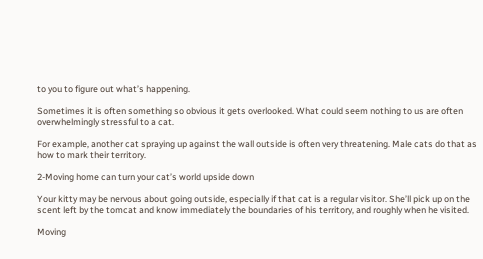to you to figure out what’s happening.

Sometimes it is often something so obvious it gets overlooked. What could seem nothing to us are often overwhelmingly stressful to a cat.

For example, another cat spraying up against the wall outside is often very threatening. Male cats do that as how to mark their territory.

2-Moving home can turn your cat’s world upside down

Your kitty may be nervous about going outside, especially if that cat is a regular visitor. She’ll pick up on the scent left by the tomcat and know immediately the boundaries of his territory, and roughly when he visited.

Moving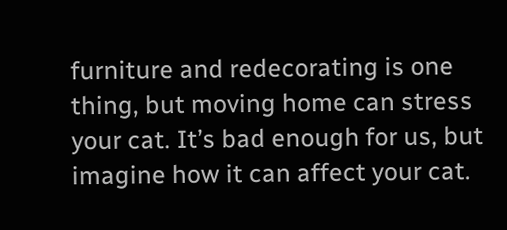furniture and redecorating is one thing, but moving home can stress your cat. It’s bad enough for us, but imagine how it can affect your cat.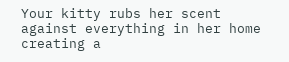Your kitty rubs her scent against everything in her home creating a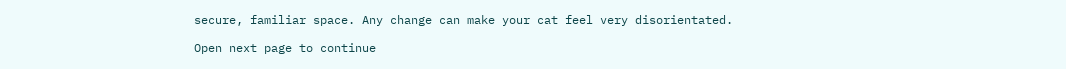secure, familiar space. Any change can make your cat feel very disorientated.

Open next page to continue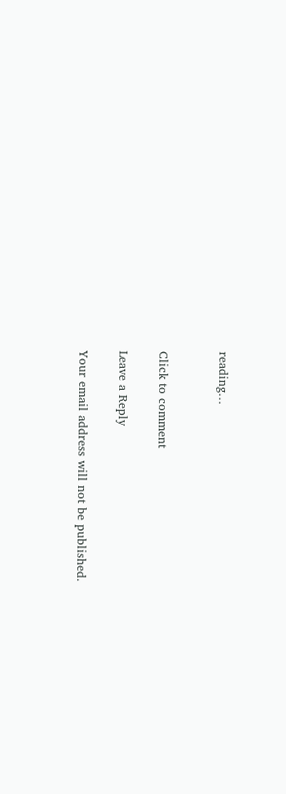reading…


Click to comment

Leave a Reply

Your email address will not be published.